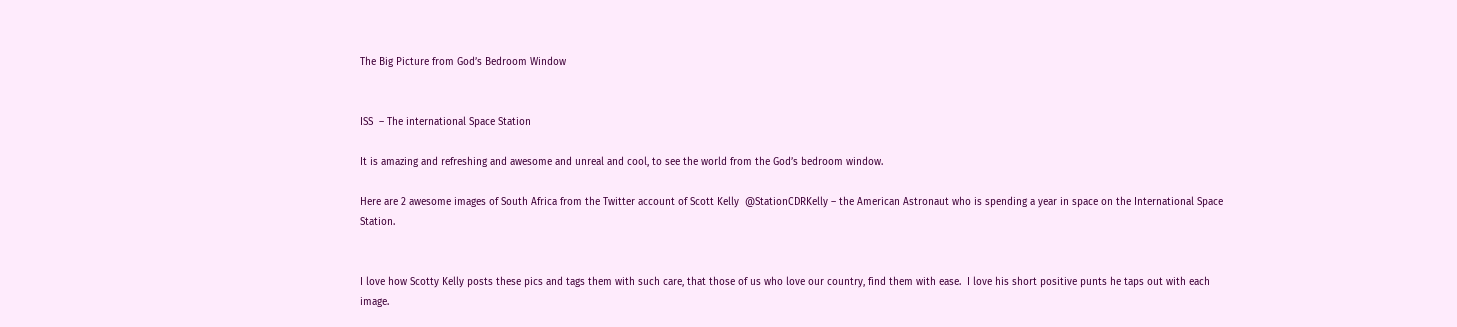The Big Picture from God’s Bedroom Window


ISS  – The international Space Station

It is amazing and refreshing and awesome and unreal and cool, to see the world from the God’s bedroom window.

Here are 2 awesome images of South Africa from the Twitter account of Scott Kelly  @StationCDRKelly – the American Astronaut who is spending a year in space on the International Space Station.


I love how Scotty Kelly posts these pics and tags them with such care, that those of us who love our country, find them with ease.  I love his short positive punts he taps out with each image.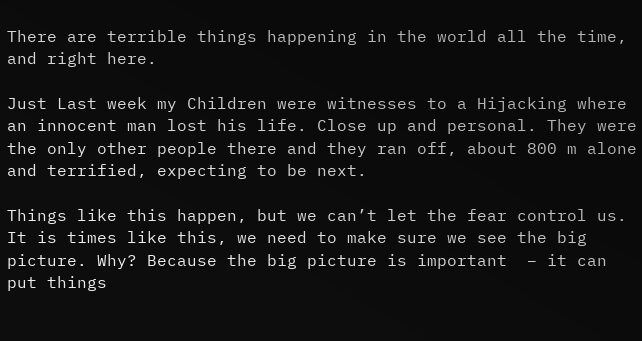There are terrible things happening in the world all the time, and right here.

Just Last week my Children were witnesses to a Hijacking where an innocent man lost his life. Close up and personal. They were the only other people there and they ran off, about 800 m alone and terrified, expecting to be next.

Things like this happen, but we can’t let the fear control us.  It is times like this, we need to make sure we see the big picture. Why? Because the big picture is important  – it can put things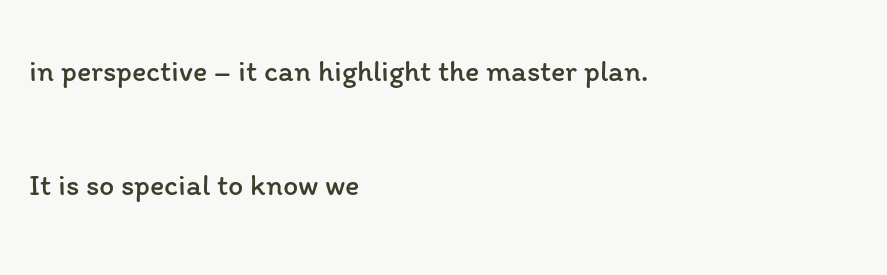in perspective – it can highlight the master plan.

It is so special to know we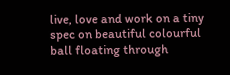live, love and work on a tiny spec on beautiful colourful ball floating through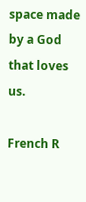space made by a God that loves us.

French R